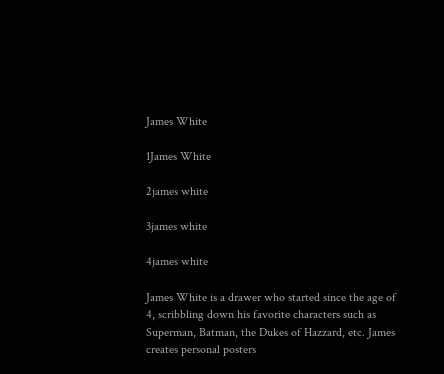James White

1James White

2james white

3james white

4james white

James White is a drawer who started since the age of 4, scribbling down his favorite characters such as Superman, Batman, the Dukes of Hazzard, etc. James creates personal posters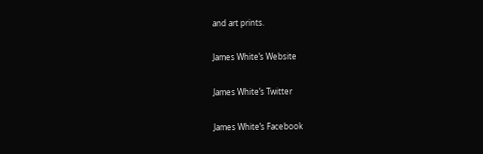and art prints.

James White’s Website

James White’s Twitter

James White’s Facebook